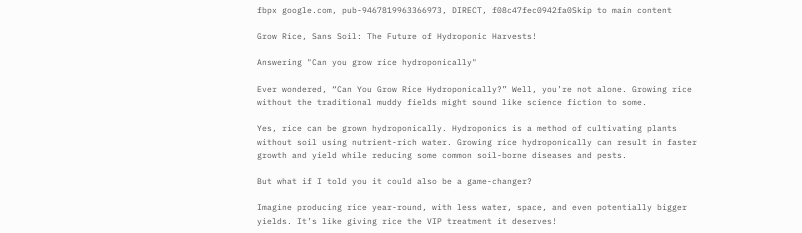fbpx google.com, pub-9467819963366973, DIRECT, f08c47fec0942fa0Skip to main content

Grow Rice, Sans Soil: The Future of Hydroponic Harvests!

Answering "Can you grow rice hydroponically"

Ever wondered, “Can You Grow Rice Hydroponically?” Well, you’re not alone. Growing rice without the traditional muddy fields might sound like science fiction to some.

Yes, rice can be grown hydroponically. Hydroponics is a method of cultivating plants without soil using nutrient-rich water. Growing rice hydroponically can result in faster growth and yield while reducing some common soil-borne diseases and pests.

But what if I told you it could also be a game-changer?

Imagine producing rice year-round, with less water, space, and even potentially bigger yields. It’s like giving rice the VIP treatment it deserves!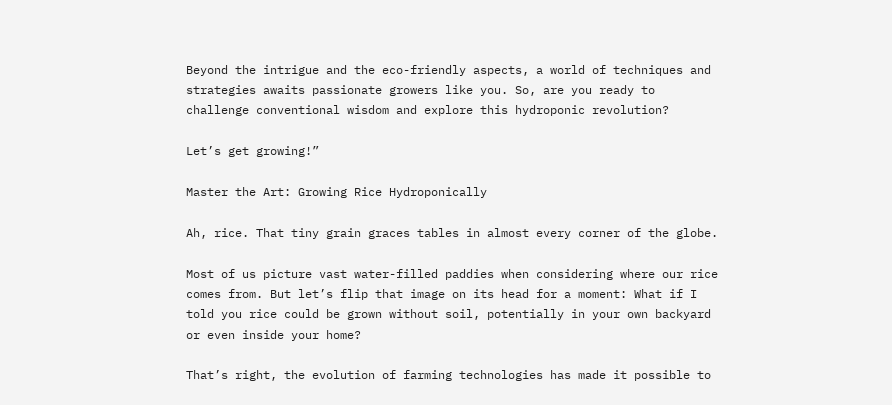Beyond the intrigue and the eco-friendly aspects, a world of techniques and strategies awaits passionate growers like you. So, are you ready to challenge conventional wisdom and explore this hydroponic revolution?

Let’s get growing!”

Master the Art: Growing Rice Hydroponically

Ah, rice. That tiny grain graces tables in almost every corner of the globe.

Most of us picture vast water-filled paddies when considering where our rice comes from. But let’s flip that image on its head for a moment: What if I told you rice could be grown without soil, potentially in your own backyard or even inside your home?

That’s right, the evolution of farming technologies has made it possible to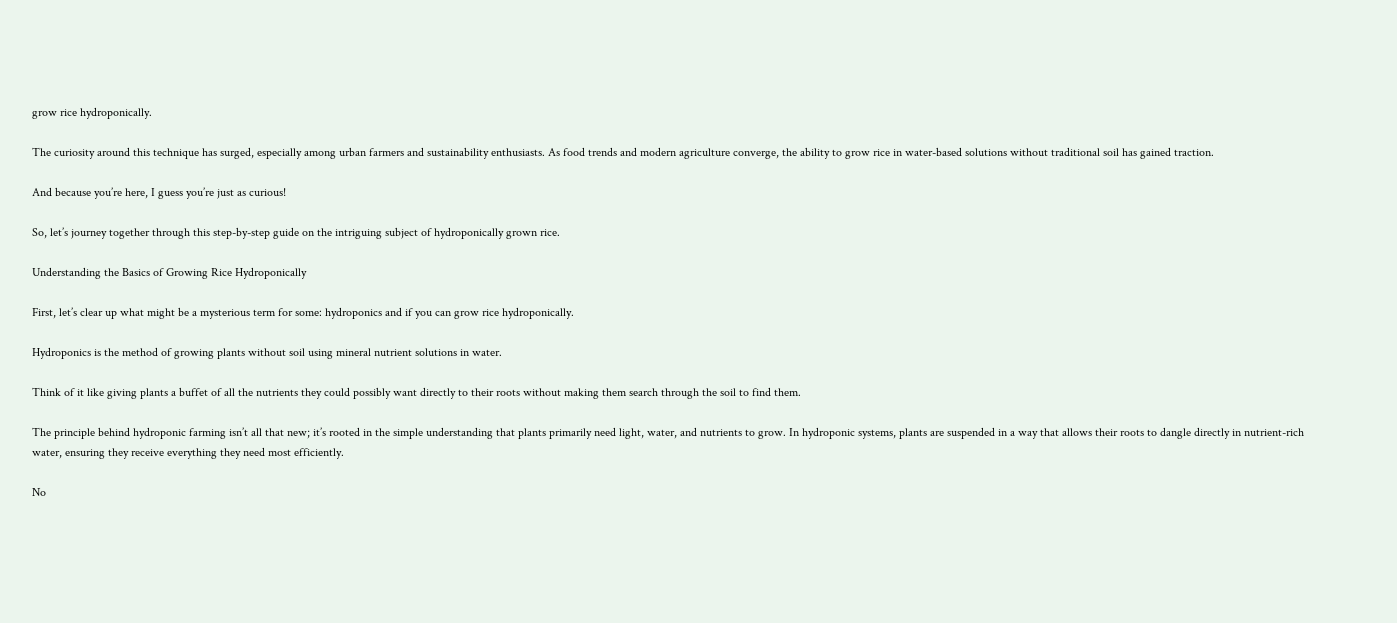grow rice hydroponically.

The curiosity around this technique has surged, especially among urban farmers and sustainability enthusiasts. As food trends and modern agriculture converge, the ability to grow rice in water-based solutions without traditional soil has gained traction.

And because you’re here, I guess you’re just as curious!

So, let’s journey together through this step-by-step guide on the intriguing subject of hydroponically grown rice.

Understanding the Basics of Growing Rice Hydroponically

First, let’s clear up what might be a mysterious term for some: hydroponics and if you can grow rice hydroponically.

Hydroponics is the method of growing plants without soil using mineral nutrient solutions in water.

Think of it like giving plants a buffet of all the nutrients they could possibly want directly to their roots without making them search through the soil to find them.

The principle behind hydroponic farming isn’t all that new; it’s rooted in the simple understanding that plants primarily need light, water, and nutrients to grow. In hydroponic systems, plants are suspended in a way that allows their roots to dangle directly in nutrient-rich water, ensuring they receive everything they need most efficiently.

No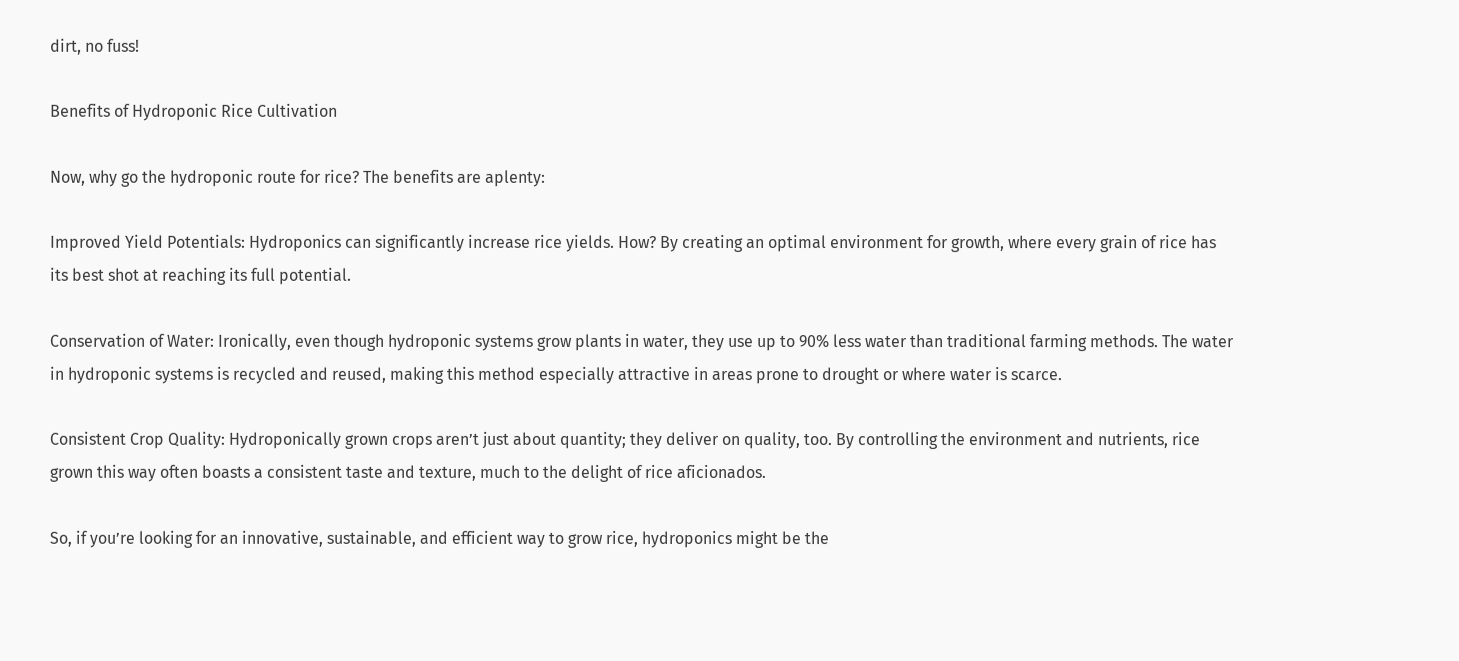dirt, no fuss!

Benefits of Hydroponic Rice Cultivation

Now, why go the hydroponic route for rice? The benefits are aplenty:

Improved Yield Potentials: Hydroponics can significantly increase rice yields. How? By creating an optimal environment for growth, where every grain of rice has its best shot at reaching its full potential.

Conservation of Water: Ironically, even though hydroponic systems grow plants in water, they use up to 90% less water than traditional farming methods. The water in hydroponic systems is recycled and reused, making this method especially attractive in areas prone to drought or where water is scarce.

Consistent Crop Quality: Hydroponically grown crops aren’t just about quantity; they deliver on quality, too. By controlling the environment and nutrients, rice grown this way often boasts a consistent taste and texture, much to the delight of rice aficionados.

So, if you’re looking for an innovative, sustainable, and efficient way to grow rice, hydroponics might be the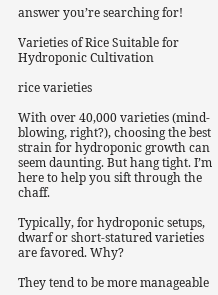answer you’re searching for!

Varieties of Rice Suitable for Hydroponic Cultivation

rice varieties

With over 40,000 varieties (mind-blowing, right?), choosing the best strain for hydroponic growth can seem daunting. But hang tight. I’m here to help you sift through the chaff.

Typically, for hydroponic setups, dwarf or short-statured varieties are favored. Why?

They tend to be more manageable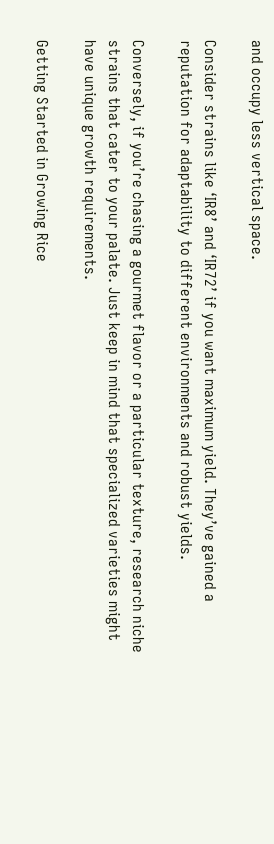and occupy less vertical space.

Consider strains like ‘IR8’ and ‘IR72’ if you want maximum yield. They’ve gained a reputation for adaptability to different environments and robust yields.

Conversely, if you’re chasing a gourmet flavor or a particular texture, research niche strains that cater to your palate. Just keep in mind that specialized varieties might have unique growth requirements.

Getting Started in Growing Rice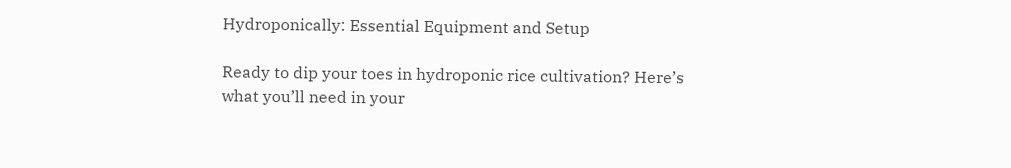Hydroponically: Essential Equipment and Setup

Ready to dip your toes in hydroponic rice cultivation? Here’s what you’ll need in your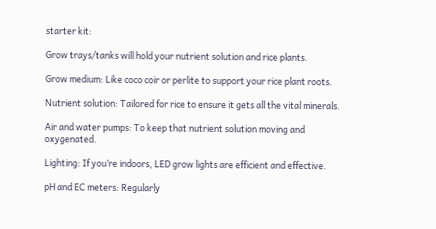starter kit:

Grow trays/tanks will hold your nutrient solution and rice plants.

Grow medium: Like coco coir or perlite to support your rice plant roots.

Nutrient solution: Tailored for rice to ensure it gets all the vital minerals.

Air and water pumps: To keep that nutrient solution moving and oxygenated.

Lighting: If you’re indoors, LED grow lights are efficient and effective.

pH and EC meters: Regularly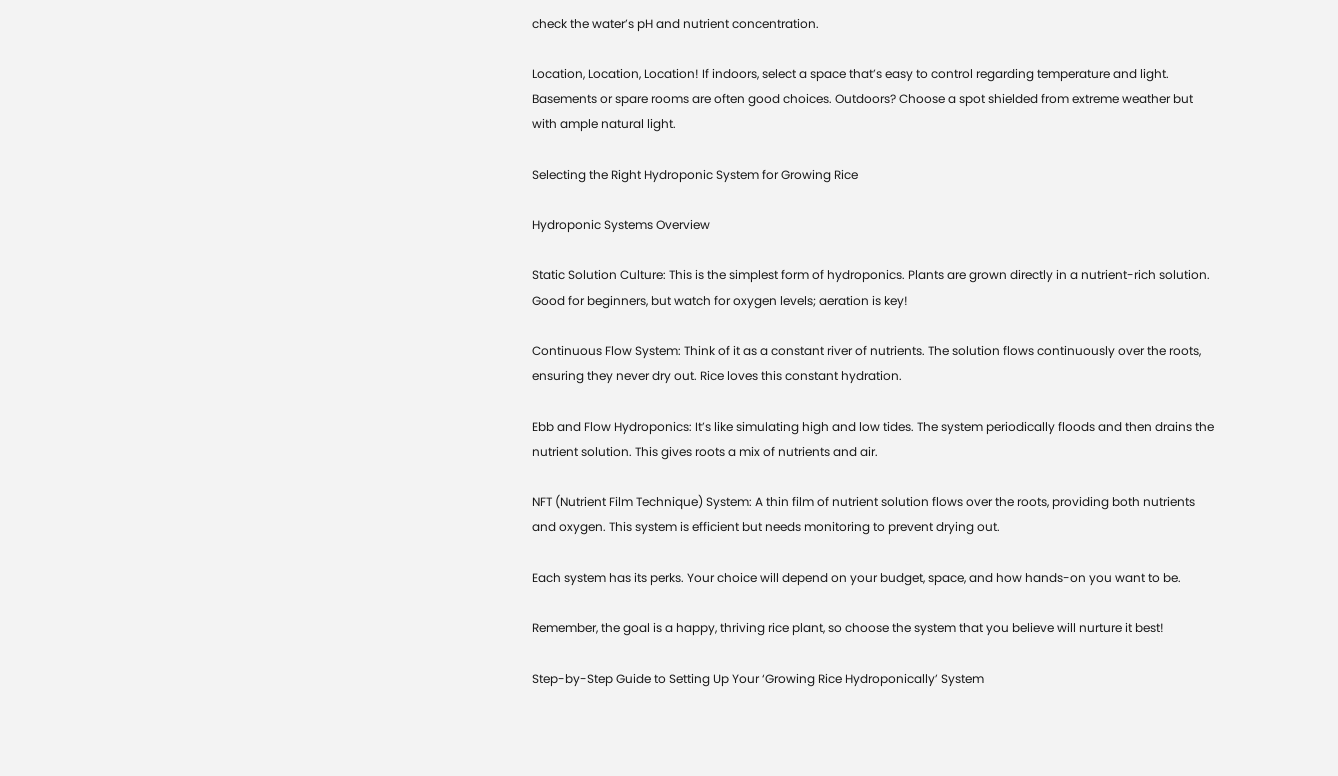check the water’s pH and nutrient concentration.

Location, Location, Location! If indoors, select a space that’s easy to control regarding temperature and light. Basements or spare rooms are often good choices. Outdoors? Choose a spot shielded from extreme weather but with ample natural light.

Selecting the Right Hydroponic System for Growing Rice

Hydroponic Systems Overview

Static Solution Culture: This is the simplest form of hydroponics. Plants are grown directly in a nutrient-rich solution. Good for beginners, but watch for oxygen levels; aeration is key!

Continuous Flow System: Think of it as a constant river of nutrients. The solution flows continuously over the roots, ensuring they never dry out. Rice loves this constant hydration.

Ebb and Flow Hydroponics: It’s like simulating high and low tides. The system periodically floods and then drains the nutrient solution. This gives roots a mix of nutrients and air.

NFT (Nutrient Film Technique) System: A thin film of nutrient solution flows over the roots, providing both nutrients and oxygen. This system is efficient but needs monitoring to prevent drying out.

Each system has its perks. Your choice will depend on your budget, space, and how hands-on you want to be.

Remember, the goal is a happy, thriving rice plant, so choose the system that you believe will nurture it best!

Step-by-Step Guide to Setting Up Your ‘Growing Rice Hydroponically’ System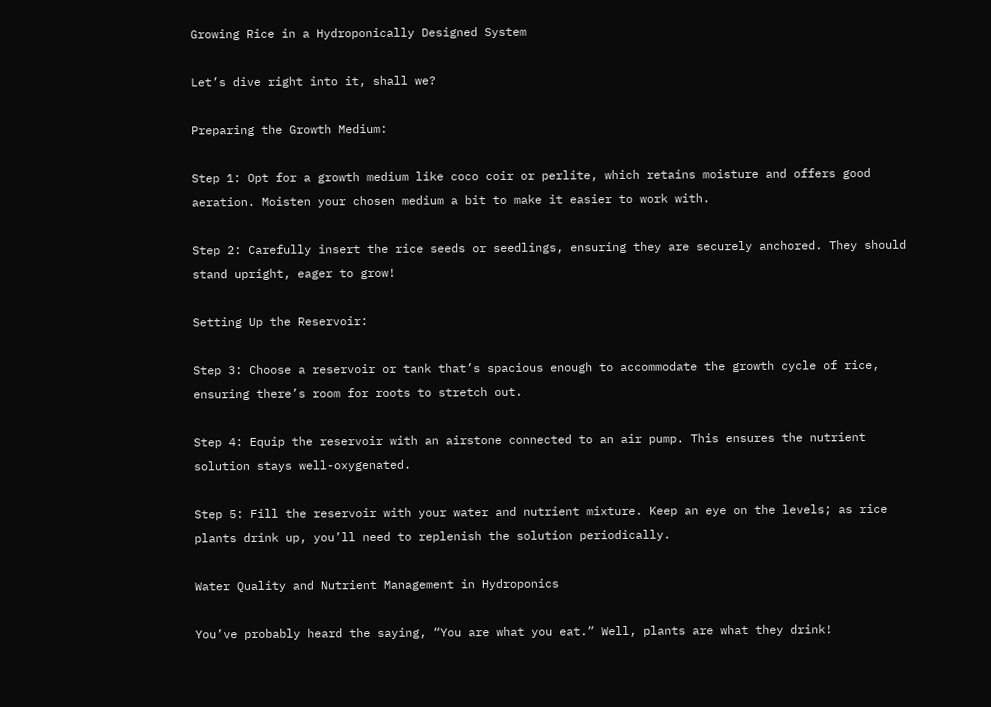Growing Rice in a Hydroponically Designed System

Let’s dive right into it, shall we?

Preparing the Growth Medium:

Step 1: Opt for a growth medium like coco coir or perlite, which retains moisture and offers good aeration. Moisten your chosen medium a bit to make it easier to work with.

Step 2: Carefully insert the rice seeds or seedlings, ensuring they are securely anchored. They should stand upright, eager to grow!

Setting Up the Reservoir:

Step 3: Choose a reservoir or tank that’s spacious enough to accommodate the growth cycle of rice, ensuring there’s room for roots to stretch out.

Step 4: Equip the reservoir with an airstone connected to an air pump. This ensures the nutrient solution stays well-oxygenated.

Step 5: Fill the reservoir with your water and nutrient mixture. Keep an eye on the levels; as rice plants drink up, you’ll need to replenish the solution periodically.

Water Quality and Nutrient Management in Hydroponics

You’ve probably heard the saying, “You are what you eat.” Well, plants are what they drink!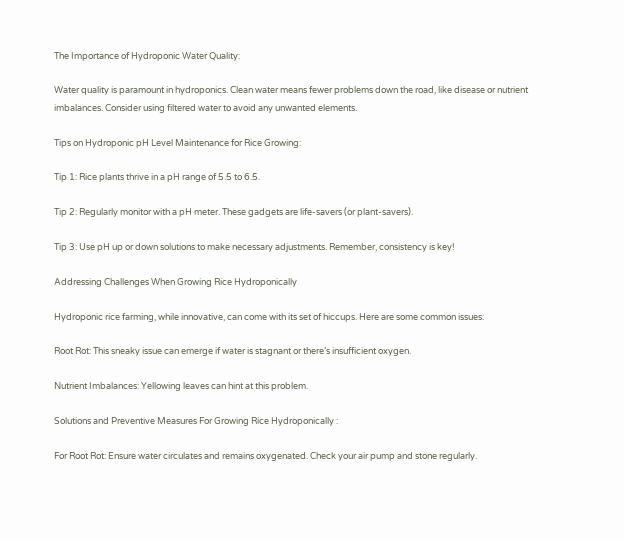The Importance of Hydroponic Water Quality:

Water quality is paramount in hydroponics. Clean water means fewer problems down the road, like disease or nutrient imbalances. Consider using filtered water to avoid any unwanted elements.

Tips on Hydroponic pH Level Maintenance for Rice Growing:

Tip 1: Rice plants thrive in a pH range of 5.5 to 6.5.

Tip 2: Regularly monitor with a pH meter. These gadgets are life-savers (or plant-savers).

Tip 3: Use pH up or down solutions to make necessary adjustments. Remember, consistency is key!

Addressing Challenges When Growing Rice Hydroponically

Hydroponic rice farming, while innovative, can come with its set of hiccups. Here are some common issues:

Root Rot: This sneaky issue can emerge if water is stagnant or there’s insufficient oxygen.

Nutrient Imbalances: Yellowing leaves can hint at this problem.

Solutions and Preventive Measures For Growing Rice Hydroponically :

For Root Rot: Ensure water circulates and remains oxygenated. Check your air pump and stone regularly.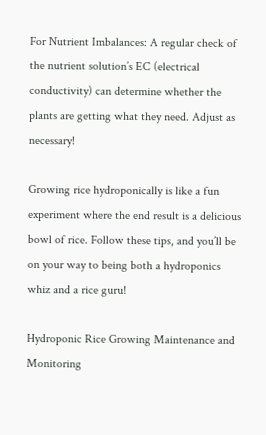For Nutrient Imbalances: A regular check of the nutrient solution’s EC (electrical conductivity) can determine whether the plants are getting what they need. Adjust as necessary!

Growing rice hydroponically is like a fun experiment where the end result is a delicious bowl of rice. Follow these tips, and you’ll be on your way to being both a hydroponics whiz and a rice guru!

Hydroponic Rice Growing Maintenance and Monitoring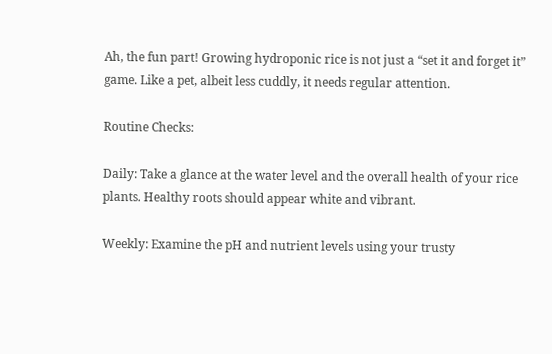Ah, the fun part! Growing hydroponic rice is not just a “set it and forget it” game. Like a pet, albeit less cuddly, it needs regular attention.

Routine Checks:

Daily: Take a glance at the water level and the overall health of your rice plants. Healthy roots should appear white and vibrant.

Weekly: Examine the pH and nutrient levels using your trusty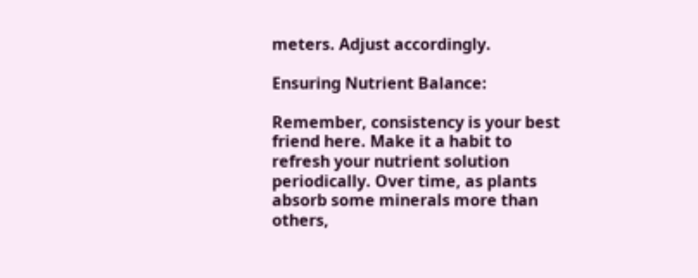meters. Adjust accordingly.

Ensuring Nutrient Balance:

Remember, consistency is your best friend here. Make it a habit to refresh your nutrient solution periodically. Over time, as plants absorb some minerals more than others,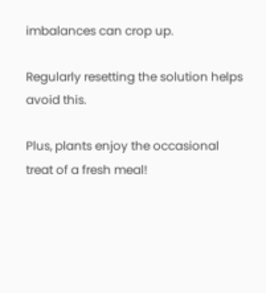imbalances can crop up.

Regularly resetting the solution helps avoid this.

Plus, plants enjoy the occasional treat of a fresh meal!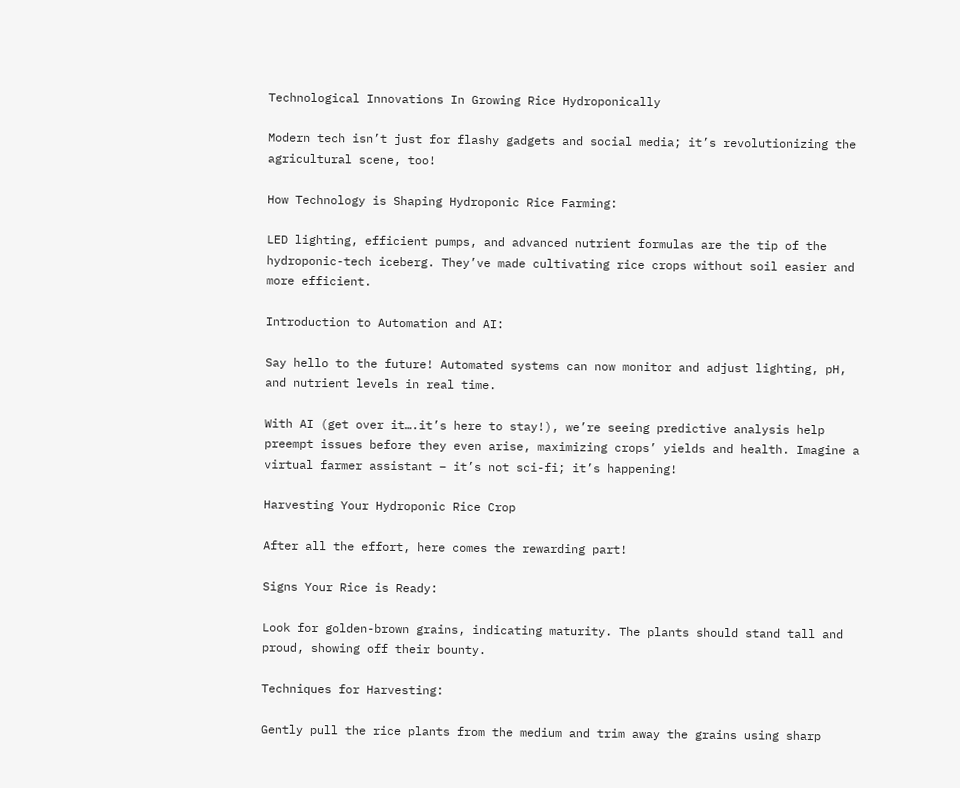Technological Innovations In Growing Rice Hydroponically

Modern tech isn’t just for flashy gadgets and social media; it’s revolutionizing the agricultural scene, too!

How Technology is Shaping Hydroponic Rice Farming:

LED lighting, efficient pumps, and advanced nutrient formulas are the tip of the hydroponic-tech iceberg. They’ve made cultivating rice crops without soil easier and more efficient.

Introduction to Automation and AI:

Say hello to the future! Automated systems can now monitor and adjust lighting, pH, and nutrient levels in real time.

With AI (get over it….it’s here to stay!), we’re seeing predictive analysis help preempt issues before they even arise, maximizing crops’ yields and health. Imagine a virtual farmer assistant – it’s not sci-fi; it’s happening!

Harvesting Your Hydroponic Rice Crop

After all the effort, here comes the rewarding part!

Signs Your Rice is Ready:

Look for golden-brown grains, indicating maturity. The plants should stand tall and proud, showing off their bounty.

Techniques for Harvesting:

Gently pull the rice plants from the medium and trim away the grains using sharp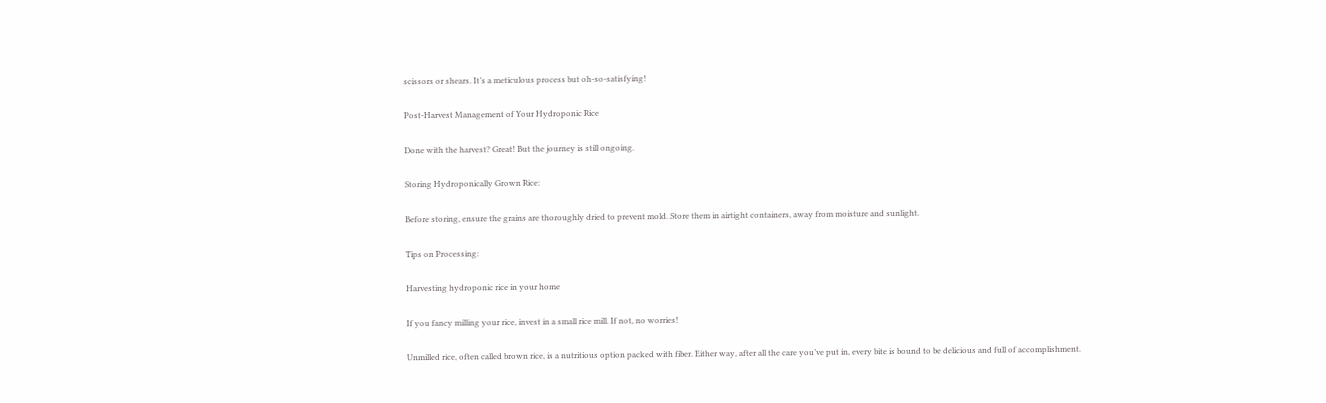scissors or shears. It’s a meticulous process but oh-so-satisfying!

Post-Harvest Management of Your Hydroponic Rice

Done with the harvest? Great! But the journey is still ongoing.

Storing Hydroponically Grown Rice:

Before storing, ensure the grains are thoroughly dried to prevent mold. Store them in airtight containers, away from moisture and sunlight.

Tips on Processing:

Harvesting hydroponic rice in your home

If you fancy milling your rice, invest in a small rice mill. If not, no worries!

Unmilled rice, often called brown rice, is a nutritious option packed with fiber. Either way, after all the care you’ve put in, every bite is bound to be delicious and full of accomplishment.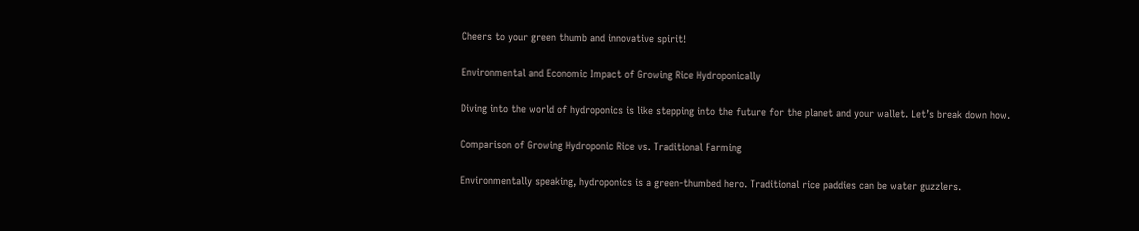Cheers to your green thumb and innovative spirit!

Environmental and Economic Impact of Growing Rice Hydroponically

Diving into the world of hydroponics is like stepping into the future for the planet and your wallet. Let’s break down how.

Comparison of Growing Hydroponic Rice vs. Traditional Farming

Environmentally speaking, hydroponics is a green-thumbed hero. Traditional rice paddies can be water guzzlers.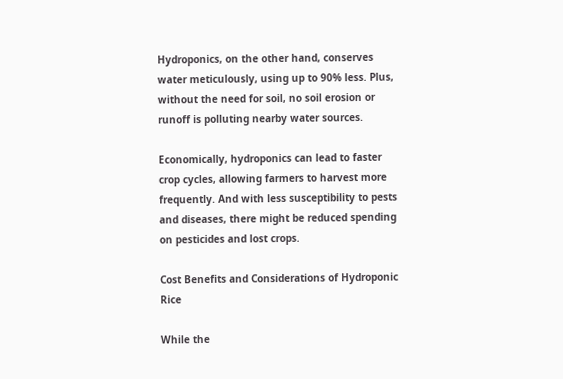Hydroponics, on the other hand, conserves water meticulously, using up to 90% less. Plus, without the need for soil, no soil erosion or runoff is polluting nearby water sources.

Economically, hydroponics can lead to faster crop cycles, allowing farmers to harvest more frequently. And with less susceptibility to pests and diseases, there might be reduced spending on pesticides and lost crops.

Cost Benefits and Considerations of Hydroponic Rice

While the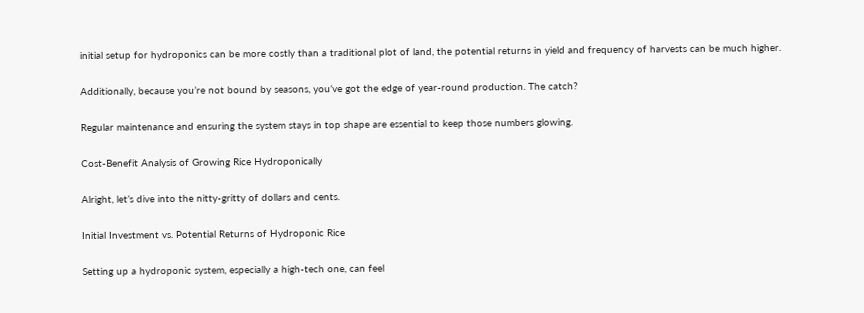initial setup for hydroponics can be more costly than a traditional plot of land, the potential returns in yield and frequency of harvests can be much higher.

Additionally, because you’re not bound by seasons, you’ve got the edge of year-round production. The catch?

Regular maintenance and ensuring the system stays in top shape are essential to keep those numbers glowing.

Cost-Benefit Analysis of Growing Rice Hydroponically

Alright, let’s dive into the nitty-gritty of dollars and cents.

Initial Investment vs. Potential Returns of Hydroponic Rice

Setting up a hydroponic system, especially a high-tech one, can feel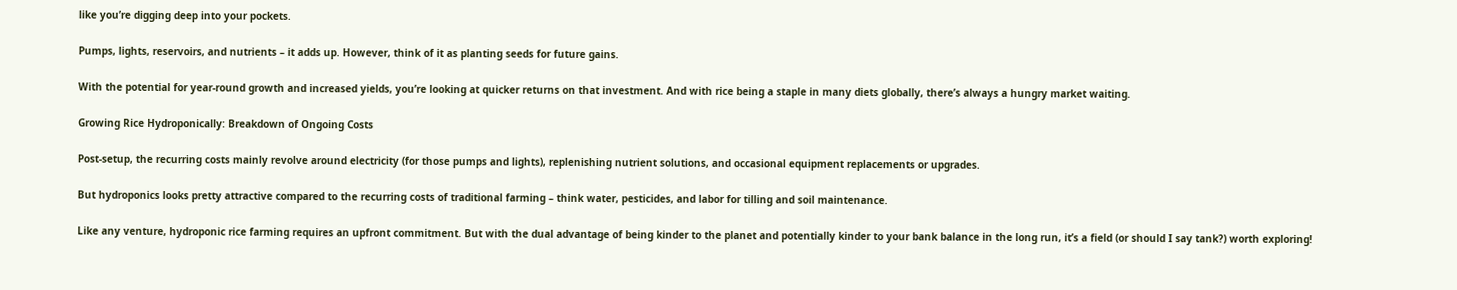like you’re digging deep into your pockets.

Pumps, lights, reservoirs, and nutrients – it adds up. However, think of it as planting seeds for future gains.

With the potential for year-round growth and increased yields, you’re looking at quicker returns on that investment. And with rice being a staple in many diets globally, there’s always a hungry market waiting.

Growing Rice Hydroponically: Breakdown of Ongoing Costs

Post-setup, the recurring costs mainly revolve around electricity (for those pumps and lights), replenishing nutrient solutions, and occasional equipment replacements or upgrades.

But hydroponics looks pretty attractive compared to the recurring costs of traditional farming – think water, pesticides, and labor for tilling and soil maintenance.

Like any venture, hydroponic rice farming requires an upfront commitment. But with the dual advantage of being kinder to the planet and potentially kinder to your bank balance in the long run, it’s a field (or should I say tank?) worth exploring!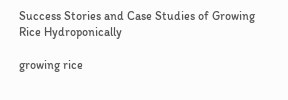Success Stories and Case Studies of Growing Rice Hydroponically

growing rice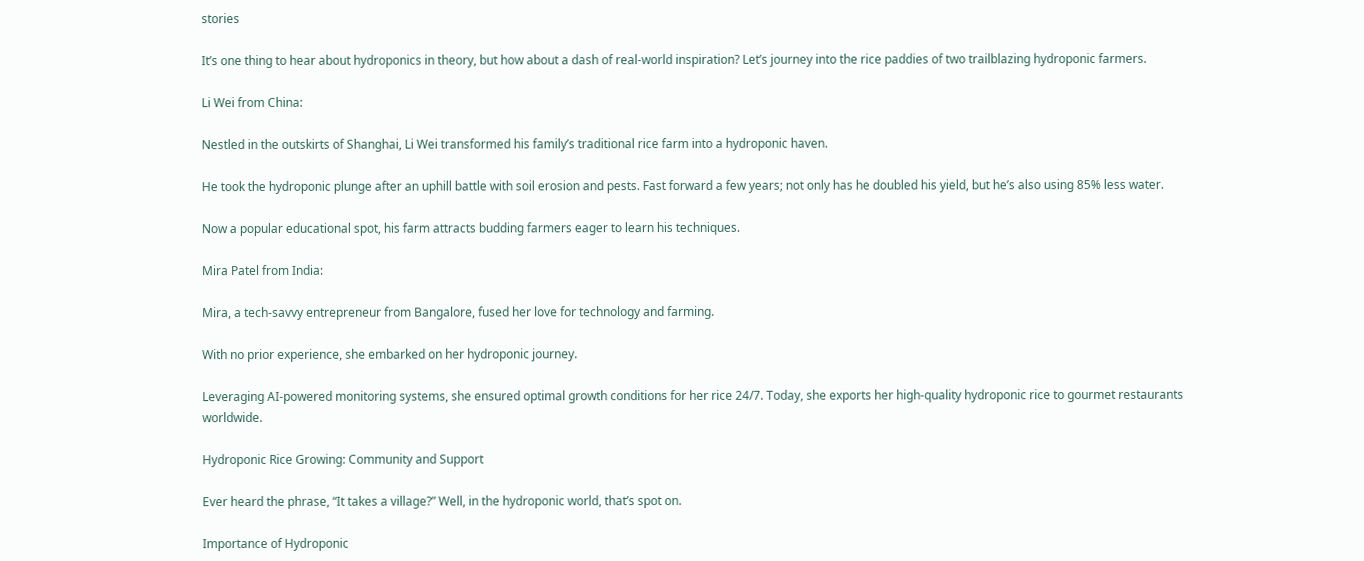stories

It’s one thing to hear about hydroponics in theory, but how about a dash of real-world inspiration? Let’s journey into the rice paddies of two trailblazing hydroponic farmers.

Li Wei from China:

Nestled in the outskirts of Shanghai, Li Wei transformed his family’s traditional rice farm into a hydroponic haven.

He took the hydroponic plunge after an uphill battle with soil erosion and pests. Fast forward a few years; not only has he doubled his yield, but he’s also using 85% less water.

Now a popular educational spot, his farm attracts budding farmers eager to learn his techniques.

Mira Patel from India:

Mira, a tech-savvy entrepreneur from Bangalore, fused her love for technology and farming.

With no prior experience, she embarked on her hydroponic journey.

Leveraging AI-powered monitoring systems, she ensured optimal growth conditions for her rice 24/7. Today, she exports her high-quality hydroponic rice to gourmet restaurants worldwide.

Hydroponic Rice Growing: Community and Support

Ever heard the phrase, “It takes a village?” Well, in the hydroponic world, that’s spot on.

Importance of Hydroponic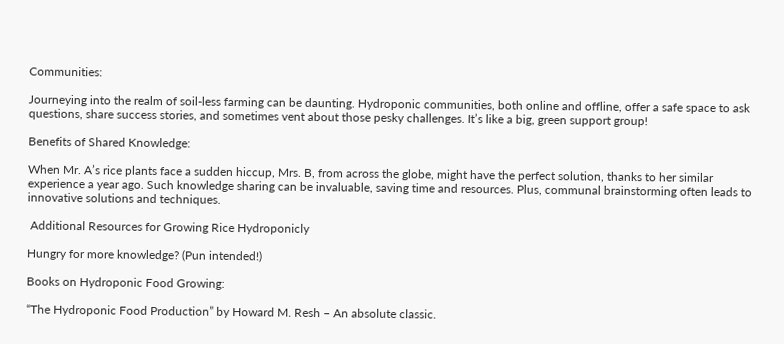Communities:

Journeying into the realm of soil-less farming can be daunting. Hydroponic communities, both online and offline, offer a safe space to ask questions, share success stories, and sometimes vent about those pesky challenges. It’s like a big, green support group!

Benefits of Shared Knowledge:

When Mr. A’s rice plants face a sudden hiccup, Mrs. B, from across the globe, might have the perfect solution, thanks to her similar experience a year ago. Such knowledge sharing can be invaluable, saving time and resources. Plus, communal brainstorming often leads to innovative solutions and techniques.

 Additional Resources for Growing Rice Hydroponicly

Hungry for more knowledge? (Pun intended!)

Books on Hydroponic Food Growing:

“The Hydroponic Food Production” by Howard M. Resh – An absolute classic.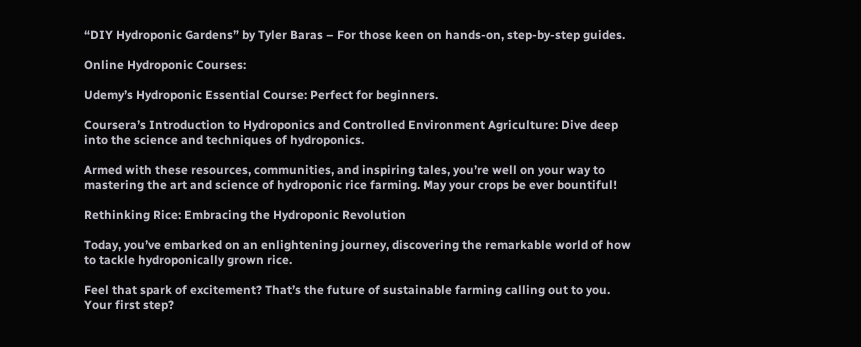“DIY Hydroponic Gardens” by Tyler Baras – For those keen on hands-on, step-by-step guides.

Online Hydroponic Courses:

Udemy’s Hydroponic Essential Course: Perfect for beginners.

Coursera’s Introduction to Hydroponics and Controlled Environment Agriculture: Dive deep into the science and techniques of hydroponics.

Armed with these resources, communities, and inspiring tales, you’re well on your way to mastering the art and science of hydroponic rice farming. May your crops be ever bountiful!

Rethinking Rice: Embracing the Hydroponic Revolution

Today, you’ve embarked on an enlightening journey, discovering the remarkable world of how to tackle hydroponically grown rice.

Feel that spark of excitement? That’s the future of sustainable farming calling out to you. Your first step?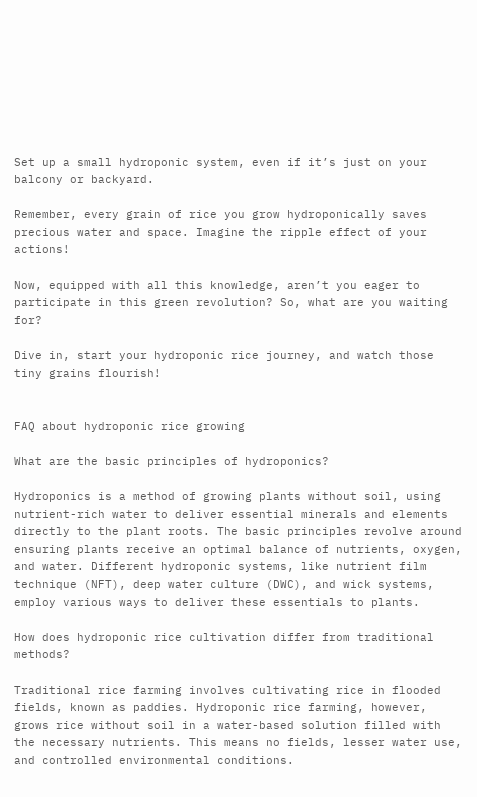Set up a small hydroponic system, even if it’s just on your balcony or backyard.

Remember, every grain of rice you grow hydroponically saves precious water and space. Imagine the ripple effect of your actions!

Now, equipped with all this knowledge, aren’t you eager to participate in this green revolution? So, what are you waiting for?

Dive in, start your hydroponic rice journey, and watch those tiny grains flourish!


FAQ about hydroponic rice growing

What are the basic principles of hydroponics?

Hydroponics is a method of growing plants without soil, using nutrient-rich water to deliver essential minerals and elements directly to the plant roots. The basic principles revolve around ensuring plants receive an optimal balance of nutrients, oxygen, and water. Different hydroponic systems, like nutrient film technique (NFT), deep water culture (DWC), and wick systems, employ various ways to deliver these essentials to plants.

How does hydroponic rice cultivation differ from traditional methods?

Traditional rice farming involves cultivating rice in flooded fields, known as paddies. Hydroponic rice farming, however, grows rice without soil in a water-based solution filled with the necessary nutrients. This means no fields, lesser water use, and controlled environmental conditions.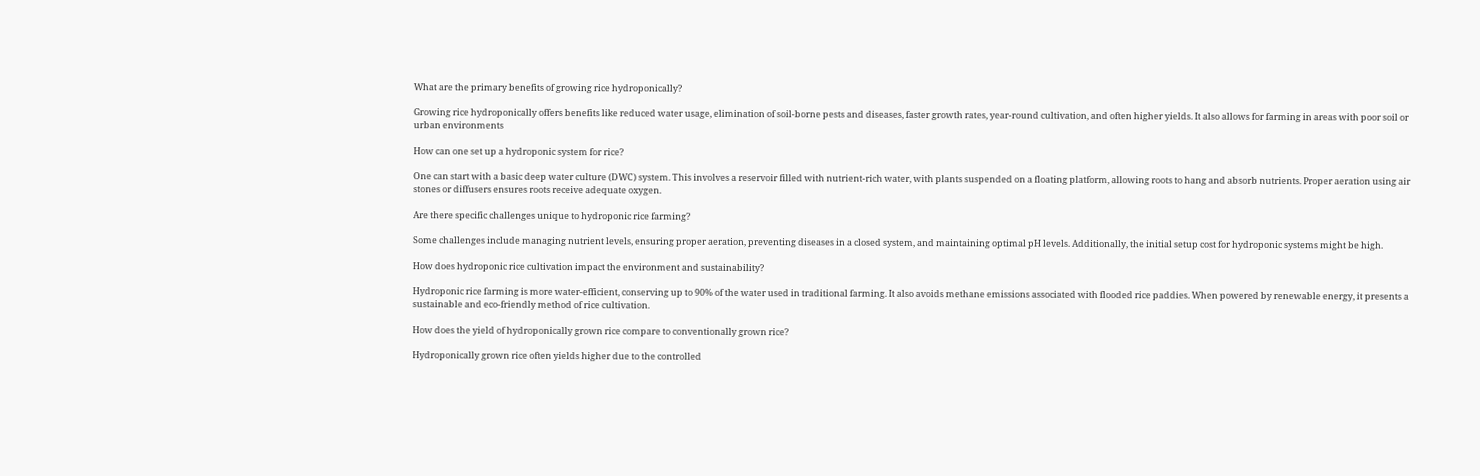What are the primary benefits of growing rice hydroponically?

Growing rice hydroponically offers benefits like reduced water usage, elimination of soil-borne pests and diseases, faster growth rates, year-round cultivation, and often higher yields. It also allows for farming in areas with poor soil or urban environments

How can one set up a hydroponic system for rice?

One can start with a basic deep water culture (DWC) system. This involves a reservoir filled with nutrient-rich water, with plants suspended on a floating platform, allowing roots to hang and absorb nutrients. Proper aeration using air stones or diffusers ensures roots receive adequate oxygen.

Are there specific challenges unique to hydroponic rice farming?

Some challenges include managing nutrient levels, ensuring proper aeration, preventing diseases in a closed system, and maintaining optimal pH levels. Additionally, the initial setup cost for hydroponic systems might be high.

How does hydroponic rice cultivation impact the environment and sustainability?

Hydroponic rice farming is more water-efficient, conserving up to 90% of the water used in traditional farming. It also avoids methane emissions associated with flooded rice paddies. When powered by renewable energy, it presents a sustainable and eco-friendly method of rice cultivation.

How does the yield of hydroponically grown rice compare to conventionally grown rice?

Hydroponically grown rice often yields higher due to the controlled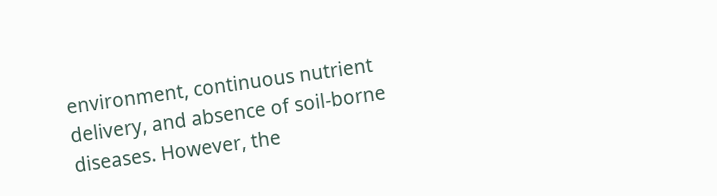environment, continuous nutrient delivery, and absence of soil-borne diseases. However, the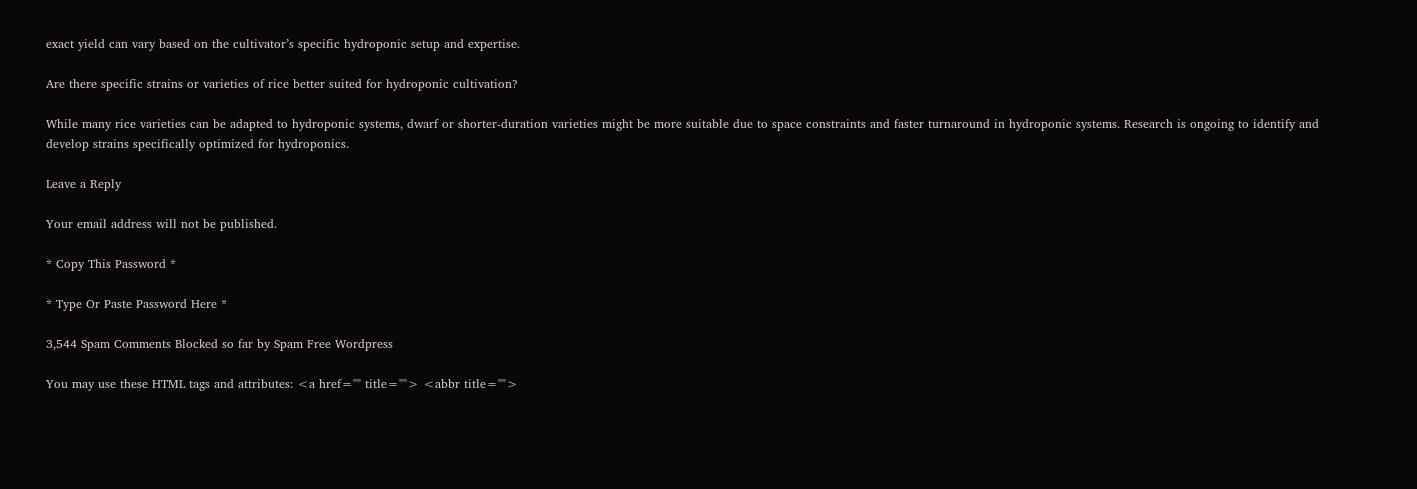exact yield can vary based on the cultivator’s specific hydroponic setup and expertise.

Are there specific strains or varieties of rice better suited for hydroponic cultivation?

While many rice varieties can be adapted to hydroponic systems, dwarf or shorter-duration varieties might be more suitable due to space constraints and faster turnaround in hydroponic systems. Research is ongoing to identify and develop strains specifically optimized for hydroponics.

Leave a Reply

Your email address will not be published.

* Copy This Password *

* Type Or Paste Password Here *

3,544 Spam Comments Blocked so far by Spam Free Wordpress

You may use these HTML tags and attributes: <a href="" title=""> <abbr title="">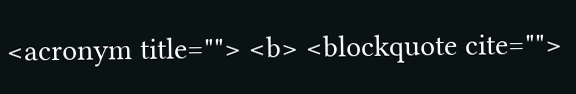<acronym title=""> <b> <blockquote cite="">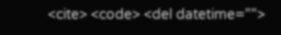<cite> <code> <del datetime="">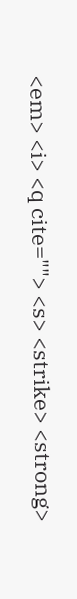<em> <i> <q cite=""> <s> <strike> <strong>